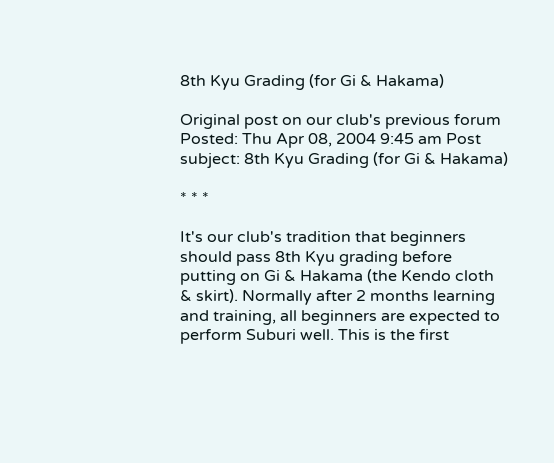8th Kyu Grading (for Gi & Hakama)

Original post on our club's previous forum
Posted: Thu Apr 08, 2004 9:45 am Post subject: 8th Kyu Grading (for Gi & Hakama)

* * *

It's our club's tradition that beginners should pass 8th Kyu grading before putting on Gi & Hakama (the Kendo cloth & skirt). Normally after 2 months learning and training, all beginners are expected to perform Suburi well. This is the first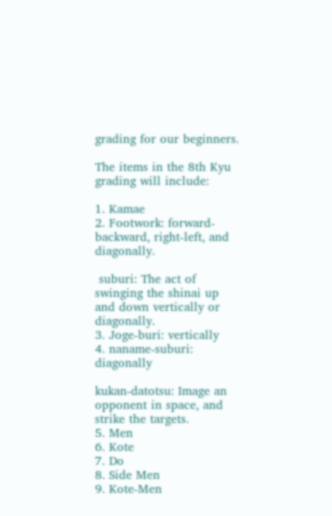grading for our beginners.

The items in the 8th Kyu grading will include:

1. Kamae
2. Footwork: forward-backward, right-left, and diagonally.

 suburi: The act of swinging the shinai up and down vertically or diagonally.
3. Joge-buri: vertically
4. naname-suburi: diagonally

kukan-datotsu: Image an opponent in space, and strike the targets.
5. Men
6. Kote
7. Do
8. Side Men
9. Kote-Men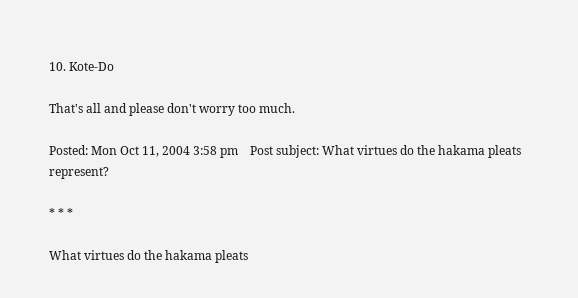10. Kote-Do

That's all and please don't worry too much.

Posted: Mon Oct 11, 2004 3:58 pm    Post subject: What virtues do the hakama pleats represent?

* * *

What virtues do the hakama pleats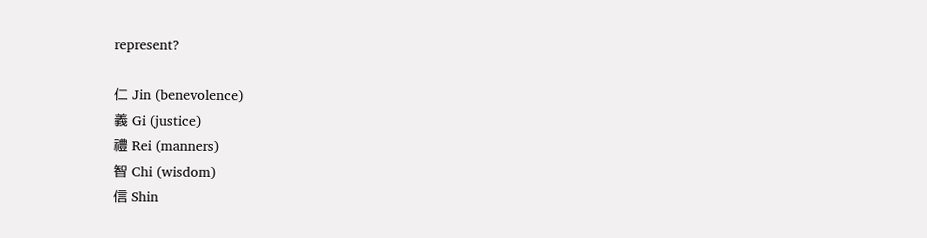represent?

仁 Jin (benevolence)
義 Gi (justice)
禮 Rei (manners)
智 Chi (wisdom)
信 Shin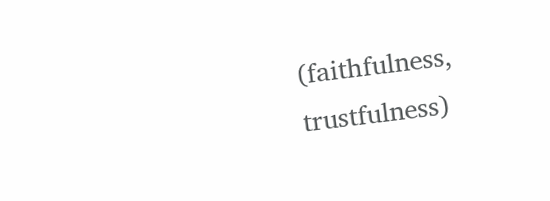(faithfulness, trustfulness)